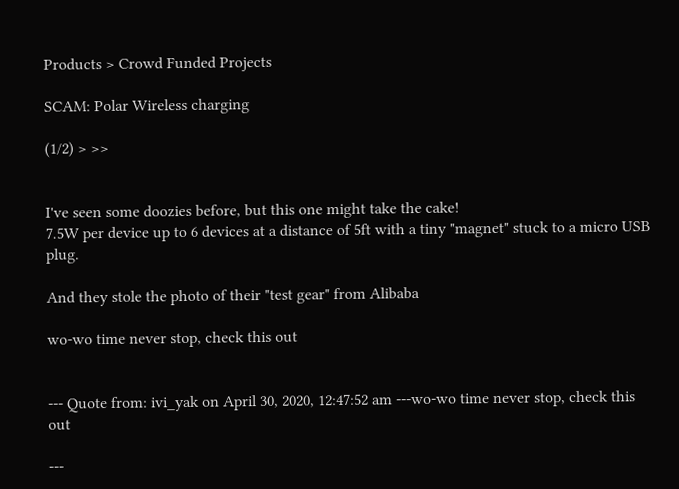Products > Crowd Funded Projects

SCAM: Polar Wireless charging

(1/2) > >>


I've seen some doozies before, but this one might take the cake!
7.5W per device up to 6 devices at a distance of 5ft with a tiny "magnet" stuck to a micro USB plug.

And they stole the photo of their "test gear" from Alibaba

wo-wo time never stop, check this out


--- Quote from: ivi_yak on April 30, 2020, 12:47:52 am ---wo-wo time never stop, check this out

---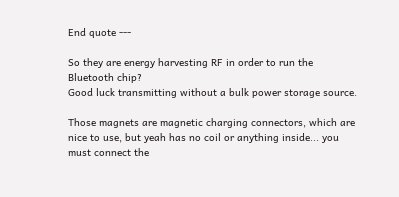End quote ---

So they are energy harvesting RF in order to run the Bluetooth chip?
Good luck transmitting without a bulk power storage source.

Those magnets are magnetic charging connectors, which are nice to use, but yeah has no coil or anything inside... you must connect the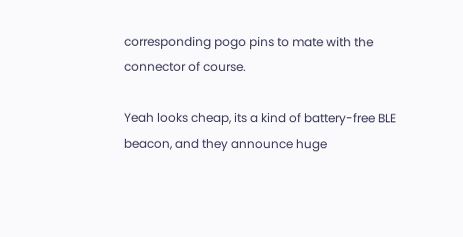corresponding pogo pins to mate with the connector of course.

Yeah looks cheap, its a kind of battery-free BLE beacon, and they announce huge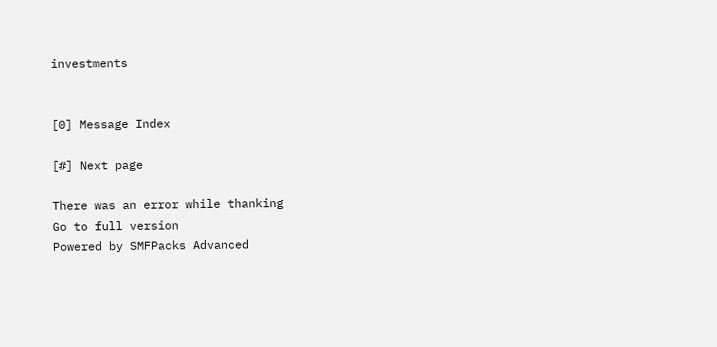investments


[0] Message Index

[#] Next page

There was an error while thanking
Go to full version
Powered by SMFPacks Advanced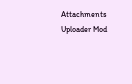Attachments Uploader Mod